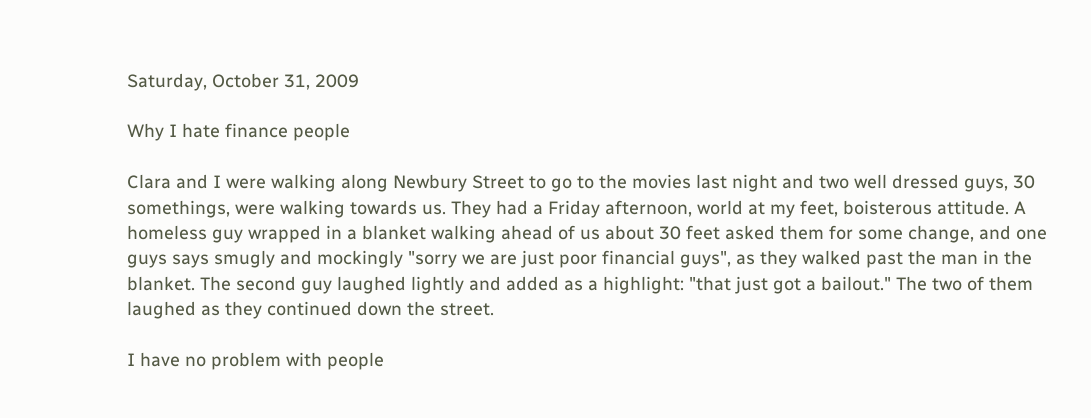Saturday, October 31, 2009

Why I hate finance people

Clara and I were walking along Newbury Street to go to the movies last night and two well dressed guys, 30 somethings, were walking towards us. They had a Friday afternoon, world at my feet, boisterous attitude. A homeless guy wrapped in a blanket walking ahead of us about 30 feet asked them for some change, and one guys says smugly and mockingly "sorry we are just poor financial guys", as they walked past the man in the blanket. The second guy laughed lightly and added as a highlight: "that just got a bailout." The two of them laughed as they continued down the street.

I have no problem with people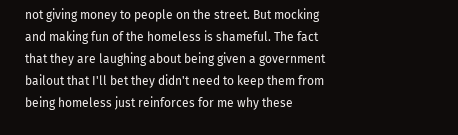not giving money to people on the street. But mocking and making fun of the homeless is shameful. The fact that they are laughing about being given a government bailout that I'll bet they didn't need to keep them from being homeless just reinforces for me why these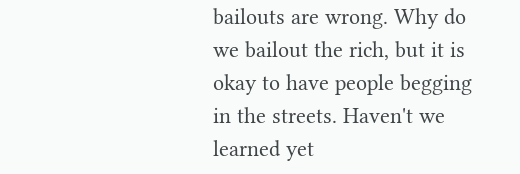bailouts are wrong. Why do we bailout the rich, but it is okay to have people begging in the streets. Haven't we learned yet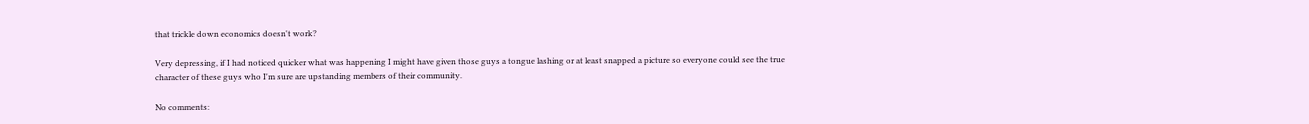that trickle down economics doesn't work?

Very depressing, if I had noticed quicker what was happening I might have given those guys a tongue lashing or at least snapped a picture so everyone could see the true character of these guys who I'm sure are upstanding members of their community.

No comments: